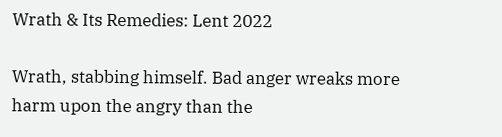Wrath & Its Remedies: Lent 2022

Wrath, stabbing himself. Bad anger wreaks more harm upon the angry than the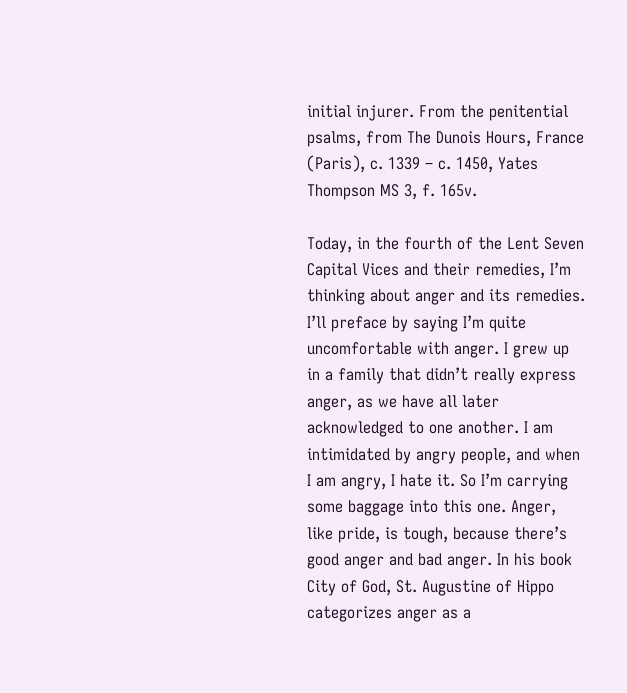initial injurer. From the penitential psalms, from The Dunois Hours, France (Paris), c. 1339 – c. 1450, Yates Thompson MS 3, f. 165v.

Today, in the fourth of the Lent Seven Capital Vices and their remedies, I’m thinking about anger and its remedies. I’ll preface by saying I’m quite uncomfortable with anger. I grew up in a family that didn’t really express anger, as we have all later acknowledged to one another. I am intimidated by angry people, and when I am angry, I hate it. So I’m carrying some baggage into this one. Anger, like pride, is tough, because there’s good anger and bad anger. In his book City of God, St. Augustine of Hippo categorizes anger as a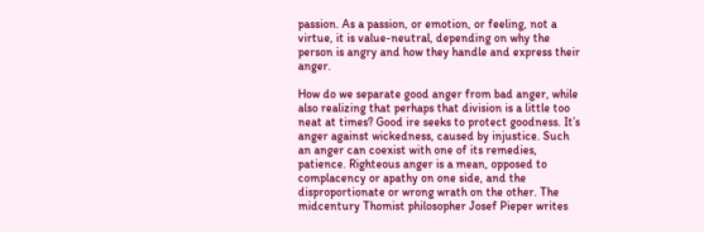passion. As a passion, or emotion, or feeling, not a virtue, it is value-neutral, depending on why the person is angry and how they handle and express their anger.

How do we separate good anger from bad anger, while also realizing that perhaps that division is a little too neat at times? Good ire seeks to protect goodness. It’s anger against wickedness, caused by injustice. Such an anger can coexist with one of its remedies, patience. Righteous anger is a mean, opposed to complacency or apathy on one side, and the disproportionate or wrong wrath on the other. The midcentury Thomist philosopher Josef Pieper writes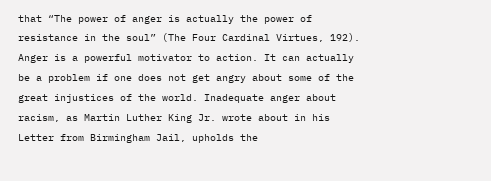that “The power of anger is actually the power of resistance in the soul” (The Four Cardinal Virtues, 192). Anger is a powerful motivator to action. It can actually be a problem if one does not get angry about some of the great injustices of the world. Inadequate anger about racism, as Martin Luther King Jr. wrote about in his Letter from Birmingham Jail, upholds the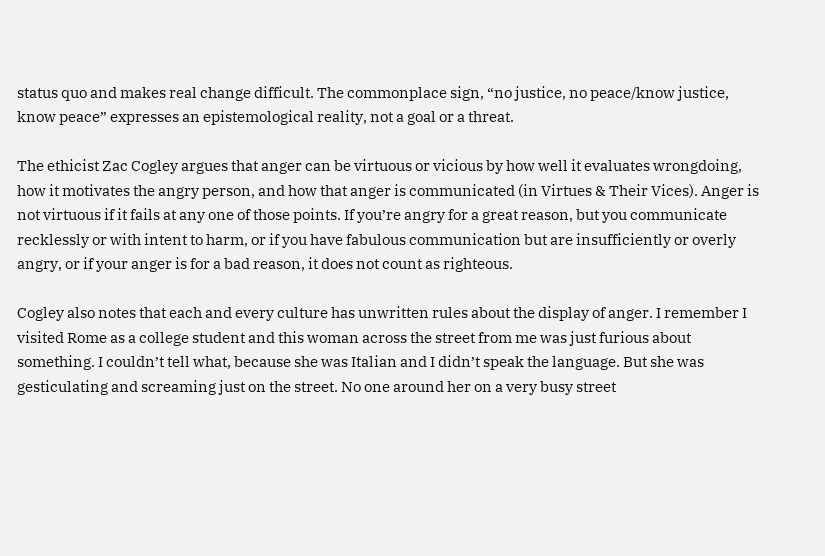status quo and makes real change difficult. The commonplace sign, “no justice, no peace/know justice, know peace” expresses an epistemological reality, not a goal or a threat.

The ethicist Zac Cogley argues that anger can be virtuous or vicious by how well it evaluates wrongdoing, how it motivates the angry person, and how that anger is communicated (in Virtues & Their Vices). Anger is not virtuous if it fails at any one of those points. If you’re angry for a great reason, but you communicate recklessly or with intent to harm, or if you have fabulous communication but are insufficiently or overly angry, or if your anger is for a bad reason, it does not count as righteous.

Cogley also notes that each and every culture has unwritten rules about the display of anger. I remember I visited Rome as a college student and this woman across the street from me was just furious about something. I couldn’t tell what, because she was Italian and I didn’t speak the language. But she was gesticulating and screaming just on the street. No one around her on a very busy street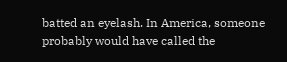batted an eyelash. In America, someone probably would have called the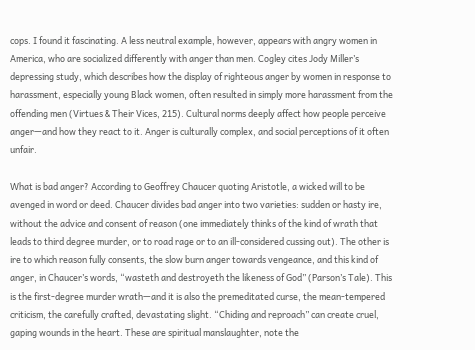cops. I found it fascinating. A less neutral example, however, appears with angry women in America, who are socialized differently with anger than men. Cogley cites Jody Miller’s depressing study, which describes how the display of righteous anger by women in response to harassment, especially young Black women, often resulted in simply more harassment from the offending men (Virtues & Their Vices, 215). Cultural norms deeply affect how people perceive anger—and how they react to it. Anger is culturally complex, and social perceptions of it often unfair.

What is bad anger? According to Geoffrey Chaucer quoting Aristotle, a wicked will to be avenged in word or deed. Chaucer divides bad anger into two varieties: sudden or hasty ire, without the advice and consent of reason (one immediately thinks of the kind of wrath that leads to third degree murder, or to road rage or to an ill-considered cussing out). The other is ire to which reason fully consents, the slow burn anger towards vengeance, and this kind of anger, in Chaucer’s words, “wasteth and destroyeth the likeness of God” (Parson’s Tale). This is the first-degree murder wrath—and it is also the premeditated curse, the mean-tempered criticism, the carefully crafted, devastating slight. “Chiding and reproach” can create cruel, gaping wounds in the heart. These are spiritual manslaughter, note the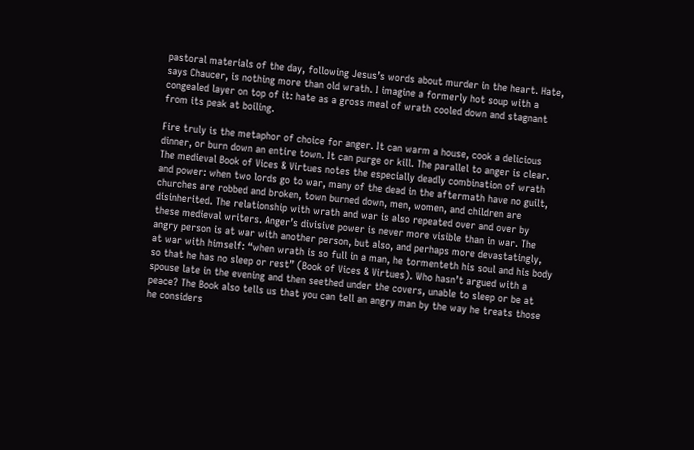pastoral materials of the day, following Jesus’s words about murder in the heart. Hate, says Chaucer, is nothing more than old wrath. I imagine a formerly hot soup with a congealed layer on top of it: hate as a gross meal of wrath cooled down and stagnant from its peak at boiling.

Fire truly is the metaphor of choice for anger. It can warm a house, cook a delicious dinner, or burn down an entire town. It can purge or kill. The parallel to anger is clear. The medieval Book of Vices & Virtues notes the especially deadly combination of wrath and power: when two lords go to war, many of the dead in the aftermath have no guilt, churches are robbed and broken, town burned down, men, women, and children are disinherited. The relationship with wrath and war is also repeated over and over by these medieval writers. Anger’s divisive power is never more visible than in war. The angry person is at war with another person, but also, and perhaps more devastatingly, at war with himself: “when wrath is so full in a man, he tormenteth his soul and his body so that he has no sleep or rest” (Book of Vices & Virtues). Who hasn’t argued with a spouse late in the evening and then seethed under the covers, unable to sleep or be at peace? The Book also tells us that you can tell an angry man by the way he treats those he considers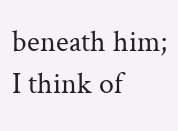beneath him; I think of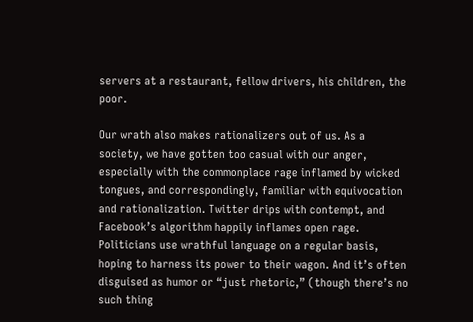servers at a restaurant, fellow drivers, his children, the poor.

Our wrath also makes rationalizers out of us. As a society, we have gotten too casual with our anger, especially with the commonplace rage inflamed by wicked tongues, and correspondingly, familiar with equivocation and rationalization. Twitter drips with contempt, and Facebook’s algorithm happily inflames open rage. Politicians use wrathful language on a regular basis, hoping to harness its power to their wagon. And it’s often disguised as humor or “just rhetoric,” (though there’s no such thing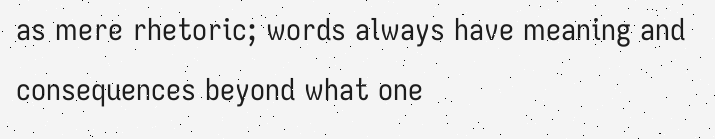as mere rhetoric; words always have meaning and consequences beyond what one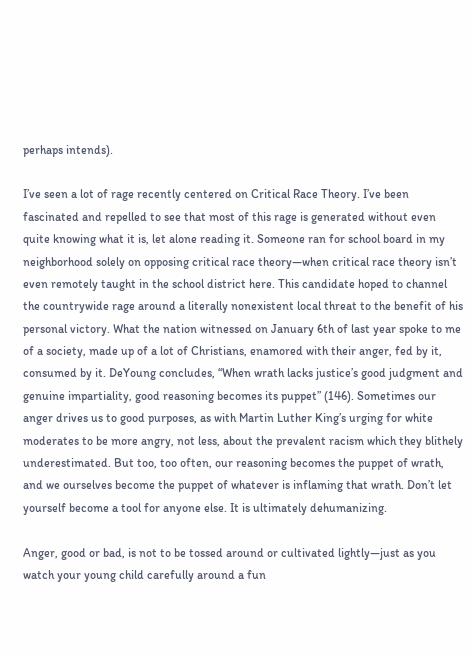perhaps intends).

I’ve seen a lot of rage recently centered on Critical Race Theory. I’ve been fascinated and repelled to see that most of this rage is generated without even quite knowing what it is, let alone reading it. Someone ran for school board in my neighborhood solely on opposing critical race theory—when critical race theory isn’t even remotely taught in the school district here. This candidate hoped to channel the countrywide rage around a literally nonexistent local threat to the benefit of his personal victory. What the nation witnessed on January 6th of last year spoke to me of a society, made up of a lot of Christians, enamored with their anger, fed by it, consumed by it. DeYoung concludes, “When wrath lacks justice’s good judgment and genuine impartiality, good reasoning becomes its puppet” (146). Sometimes our anger drives us to good purposes, as with Martin Luther King’s urging for white moderates to be more angry, not less, about the prevalent racism which they blithely underestimated. But too, too often, our reasoning becomes the puppet of wrath, and we ourselves become the puppet of whatever is inflaming that wrath. Don’t let yourself become a tool for anyone else. It is ultimately dehumanizing.

Anger, good or bad, is not to be tossed around or cultivated lightly—just as you watch your young child carefully around a fun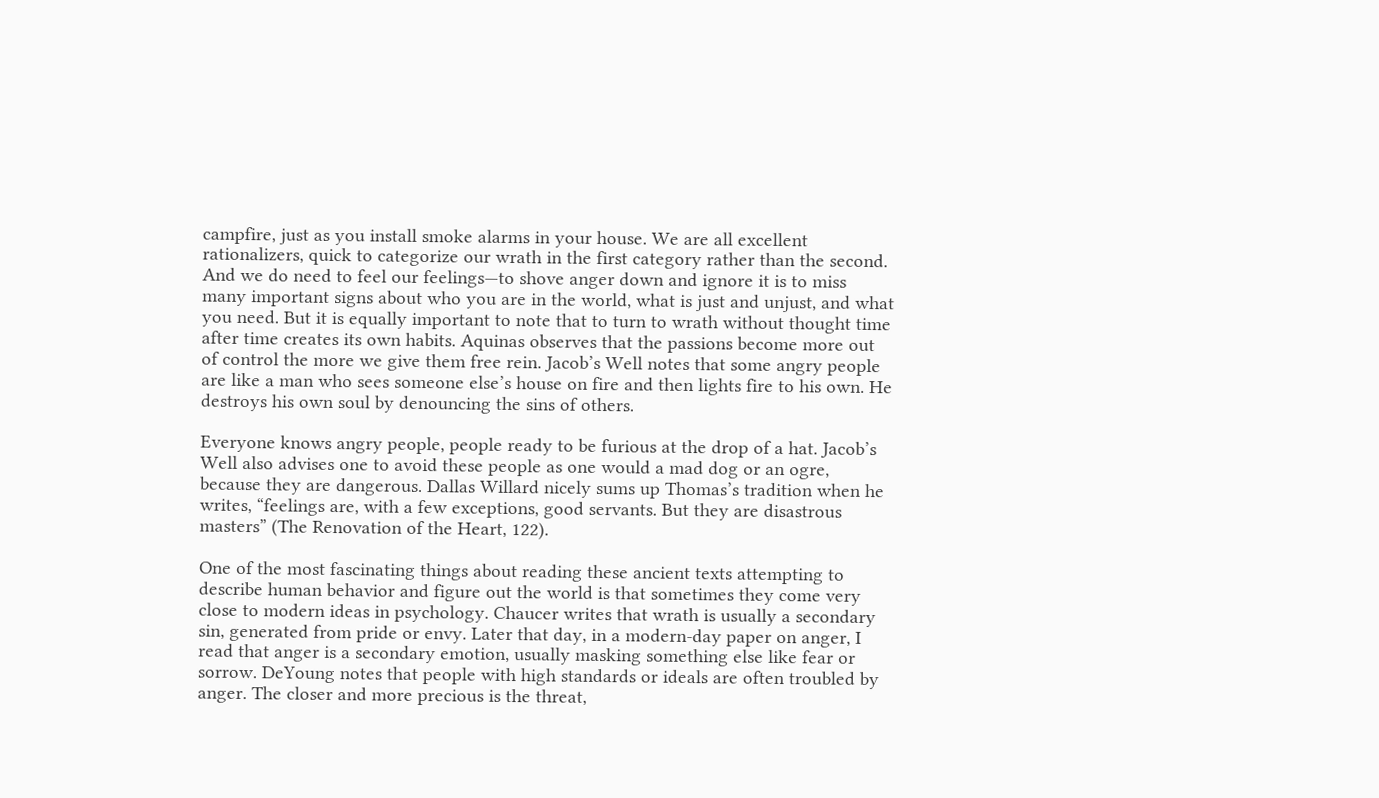campfire, just as you install smoke alarms in your house. We are all excellent rationalizers, quick to categorize our wrath in the first category rather than the second. And we do need to feel our feelings—to shove anger down and ignore it is to miss many important signs about who you are in the world, what is just and unjust, and what you need. But it is equally important to note that to turn to wrath without thought time after time creates its own habits. Aquinas observes that the passions become more out of control the more we give them free rein. Jacob’s Well notes that some angry people are like a man who sees someone else’s house on fire and then lights fire to his own. He destroys his own soul by denouncing the sins of others.

Everyone knows angry people, people ready to be furious at the drop of a hat. Jacob’s Well also advises one to avoid these people as one would a mad dog or an ogre, because they are dangerous. Dallas Willard nicely sums up Thomas’s tradition when he writes, “feelings are, with a few exceptions, good servants. But they are disastrous masters” (The Renovation of the Heart, 122).

One of the most fascinating things about reading these ancient texts attempting to describe human behavior and figure out the world is that sometimes they come very close to modern ideas in psychology. Chaucer writes that wrath is usually a secondary sin, generated from pride or envy. Later that day, in a modern-day paper on anger, I read that anger is a secondary emotion, usually masking something else like fear or sorrow. DeYoung notes that people with high standards or ideals are often troubled by anger. The closer and more precious is the threat,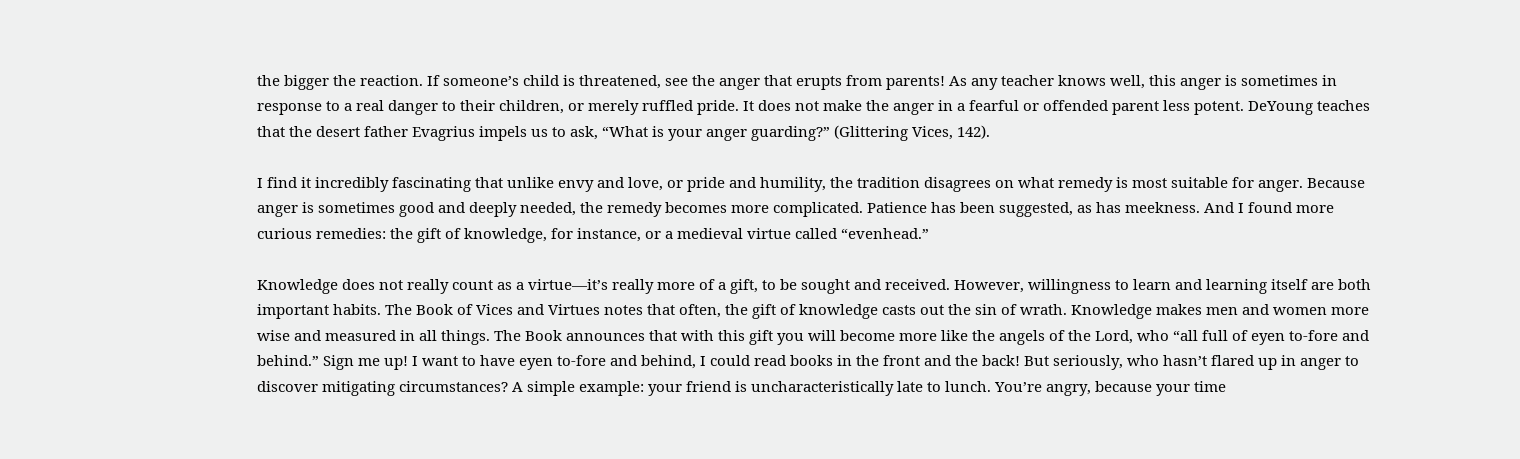the bigger the reaction. If someone’s child is threatened, see the anger that erupts from parents! As any teacher knows well, this anger is sometimes in response to a real danger to their children, or merely ruffled pride. It does not make the anger in a fearful or offended parent less potent. DeYoung teaches that the desert father Evagrius impels us to ask, “What is your anger guarding?” (Glittering Vices, 142).

I find it incredibly fascinating that unlike envy and love, or pride and humility, the tradition disagrees on what remedy is most suitable for anger. Because anger is sometimes good and deeply needed, the remedy becomes more complicated. Patience has been suggested, as has meekness. And I found more curious remedies: the gift of knowledge, for instance, or a medieval virtue called “evenhead.”

Knowledge does not really count as a virtue—it’s really more of a gift, to be sought and received. However, willingness to learn and learning itself are both important habits. The Book of Vices and Virtues notes that often, the gift of knowledge casts out the sin of wrath. Knowledge makes men and women more wise and measured in all things. The Book announces that with this gift you will become more like the angels of the Lord, who “all full of eyen to-fore and behind.” Sign me up! I want to have eyen to-fore and behind, I could read books in the front and the back! But seriously, who hasn’t flared up in anger to discover mitigating circumstances? A simple example: your friend is uncharacteristically late to lunch. You’re angry, because your time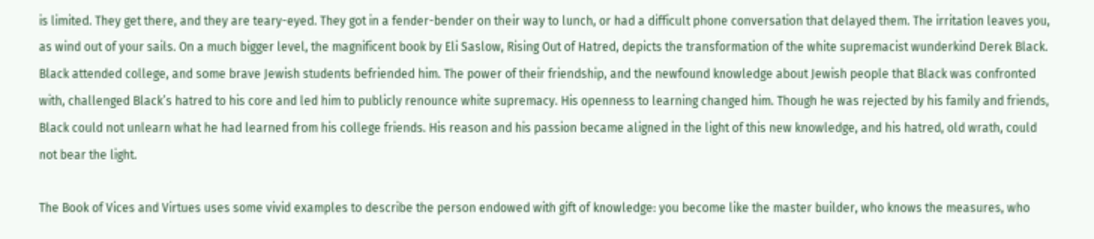is limited. They get there, and they are teary-eyed. They got in a fender-bender on their way to lunch, or had a difficult phone conversation that delayed them. The irritation leaves you, as wind out of your sails. On a much bigger level, the magnificent book by Eli Saslow, Rising Out of Hatred, depicts the transformation of the white supremacist wunderkind Derek Black. Black attended college, and some brave Jewish students befriended him. The power of their friendship, and the newfound knowledge about Jewish people that Black was confronted with, challenged Black’s hatred to his core and led him to publicly renounce white supremacy. His openness to learning changed him. Though he was rejected by his family and friends, Black could not unlearn what he had learned from his college friends. His reason and his passion became aligned in the light of this new knowledge, and his hatred, old wrath, could not bear the light.

The Book of Vices and Virtues uses some vivid examples to describe the person endowed with gift of knowledge: you become like the master builder, who knows the measures, who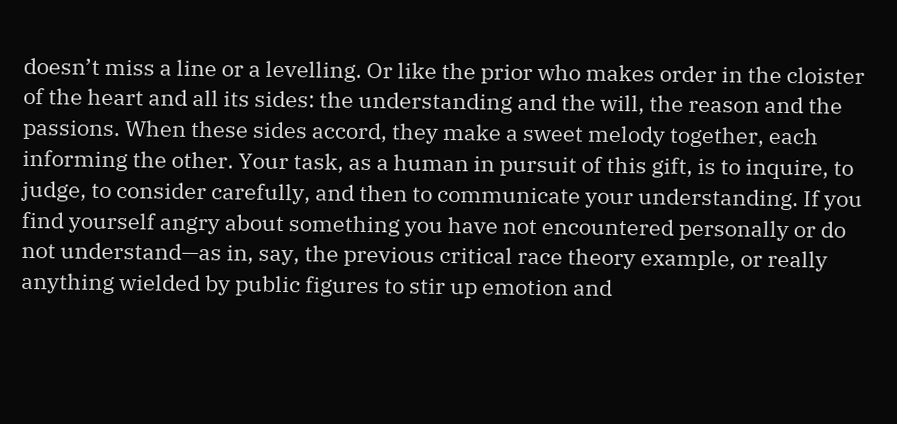doesn’t miss a line or a levelling. Or like the prior who makes order in the cloister of the heart and all its sides: the understanding and the will, the reason and the passions. When these sides accord, they make a sweet melody together, each informing the other. Your task, as a human in pursuit of this gift, is to inquire, to judge, to consider carefully, and then to communicate your understanding. If you find yourself angry about something you have not encountered personally or do not understand—as in, say, the previous critical race theory example, or really anything wielded by public figures to stir up emotion and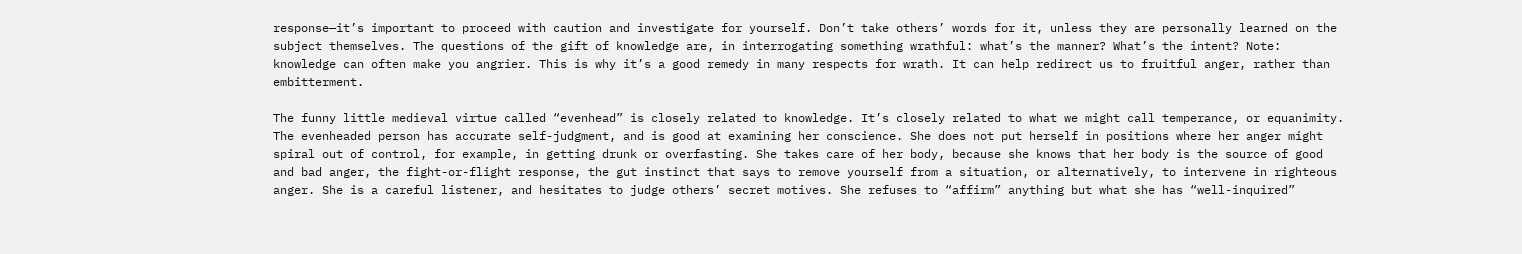response—it’s important to proceed with caution and investigate for yourself. Don’t take others’ words for it, unless they are personally learned on the subject themselves. The questions of the gift of knowledge are, in interrogating something wrathful: what’s the manner? What’s the intent? Note: knowledge can often make you angrier. This is why it’s a good remedy in many respects for wrath. It can help redirect us to fruitful anger, rather than embitterment.

The funny little medieval virtue called “evenhead” is closely related to knowledge. It’s closely related to what we might call temperance, or equanimity. The evenheaded person has accurate self-judgment, and is good at examining her conscience. She does not put herself in positions where her anger might spiral out of control, for example, in getting drunk or overfasting. She takes care of her body, because she knows that her body is the source of good and bad anger, the fight-or-flight response, the gut instinct that says to remove yourself from a situation, or alternatively, to intervene in righteous anger. She is a careful listener, and hesitates to judge others’ secret motives. She refuses to “affirm” anything but what she has “well-inquired”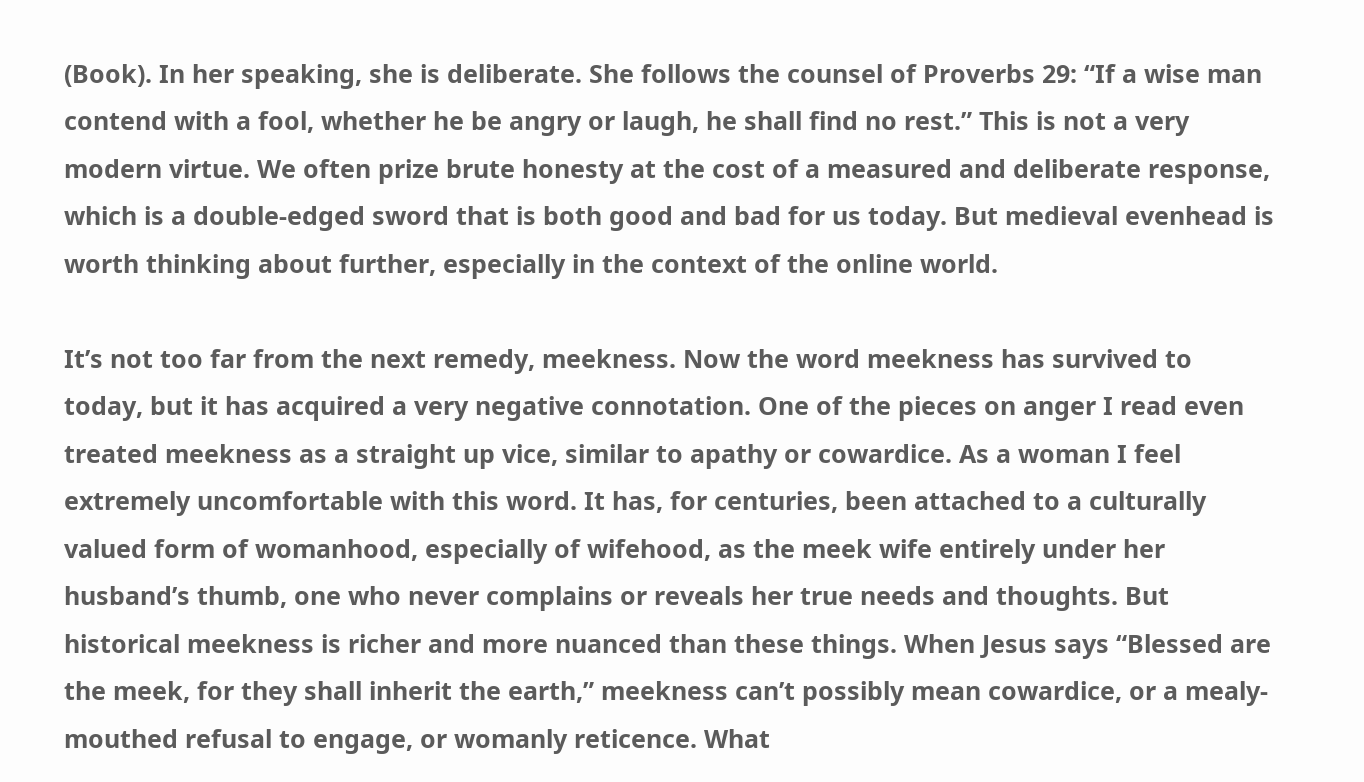(Book). In her speaking, she is deliberate. She follows the counsel of Proverbs 29: “If a wise man contend with a fool, whether he be angry or laugh, he shall find no rest.” This is not a very modern virtue. We often prize brute honesty at the cost of a measured and deliberate response, which is a double-edged sword that is both good and bad for us today. But medieval evenhead is worth thinking about further, especially in the context of the online world.

It’s not too far from the next remedy, meekness. Now the word meekness has survived to today, but it has acquired a very negative connotation. One of the pieces on anger I read even treated meekness as a straight up vice, similar to apathy or cowardice. As a woman I feel extremely uncomfortable with this word. It has, for centuries, been attached to a culturally valued form of womanhood, especially of wifehood, as the meek wife entirely under her husband’s thumb, one who never complains or reveals her true needs and thoughts. But historical meekness is richer and more nuanced than these things. When Jesus says “Blessed are the meek, for they shall inherit the earth,” meekness can’t possibly mean cowardice, or a mealy-mouthed refusal to engage, or womanly reticence. What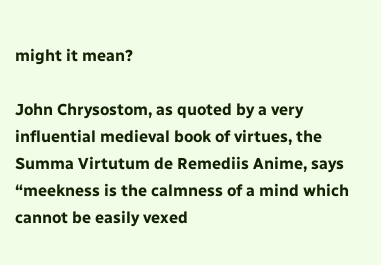might it mean?

John Chrysostom, as quoted by a very influential medieval book of virtues, the Summa Virtutum de Remediis Anime, says “meekness is the calmness of a mind which cannot be easily vexed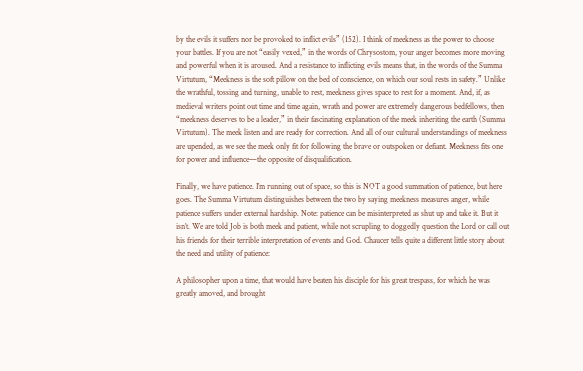by the evils it suffers nor be provoked to inflict evils” (152). I think of meekness as the power to choose your battles. If you are not “easily vexed,” in the words of Chrysostom, your anger becomes more moving and powerful when it is aroused. And a resistance to inflicting evils means that, in the words of the Summa Virtutum, “Meekness is the soft pillow on the bed of conscience, on which our soul rests in safety.” Unlike the wrathful, tossing and turning, unable to rest, meekness gives space to rest for a moment. And, if, as medieval writers point out time and time again, wrath and power are extremely dangerous bedfellows, then “meekness deserves to be a leader,” in their fascinating explanation of the meek inheriting the earth (Summa Virtutum). The meek listen and are ready for correction. And all of our cultural understandings of meekness are upended, as we see the meek only fit for following the brave or outspoken or defiant. Meekness fits one for power and influence—the opposite of disqualification.

Finally, we have patience. I’m running out of space, so this is NOT a good summation of patience, but here goes. The Summa Virtutum distinguishes between the two by saying meekness measures anger, while patience suffers under external hardship. Note: patience can be misinterpreted as shut up and take it. But it isn’t. We are told Job is both meek and patient, while not scrupling to doggedly question the Lord or call out his friends for their terrible interpretation of events and God. Chaucer tells quite a different little story about the need and utility of patience:

A philosopher upon a time, that would have beaten his disciple for his great trespass, for which he was greatly amoved, and brought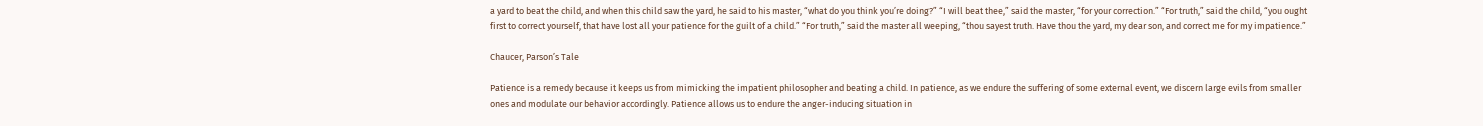a yard to beat the child, and when this child saw the yard, he said to his master, “what do you think you’re doing?” “I will beat thee,” said the master, “for your correction.” “For truth,” said the child, “you ought first to correct yourself, that have lost all your patience for the guilt of a child.” “For truth,” said the master all weeping, “thou sayest truth. Have thou the yard, my dear son, and correct me for my impatience.”

Chaucer, Parson’s Tale

Patience is a remedy because it keeps us from mimicking the impatient philosopher and beating a child. In patience, as we endure the suffering of some external event, we discern large evils from smaller ones and modulate our behavior accordingly. Patience allows us to endure the anger-inducing situation in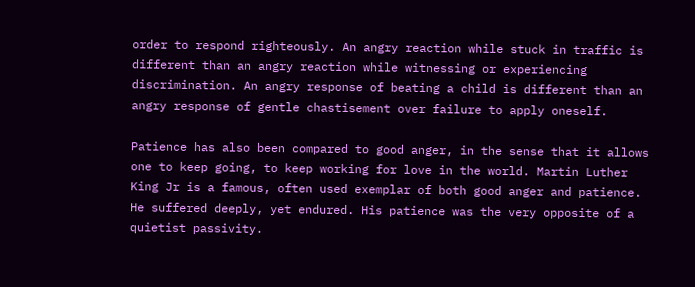order to respond righteously. An angry reaction while stuck in traffic is different than an angry reaction while witnessing or experiencing discrimination. An angry response of beating a child is different than an angry response of gentle chastisement over failure to apply oneself.

Patience has also been compared to good anger, in the sense that it allows one to keep going, to keep working for love in the world. Martin Luther King Jr is a famous, often used exemplar of both good anger and patience. He suffered deeply, yet endured. His patience was the very opposite of a quietist passivity.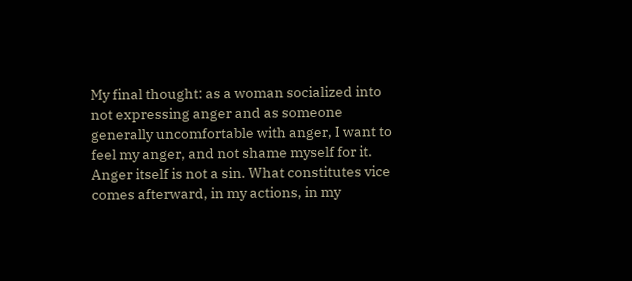My final thought: as a woman socialized into not expressing anger and as someone generally uncomfortable with anger, I want to feel my anger, and not shame myself for it. Anger itself is not a sin. What constitutes vice comes afterward, in my actions, in my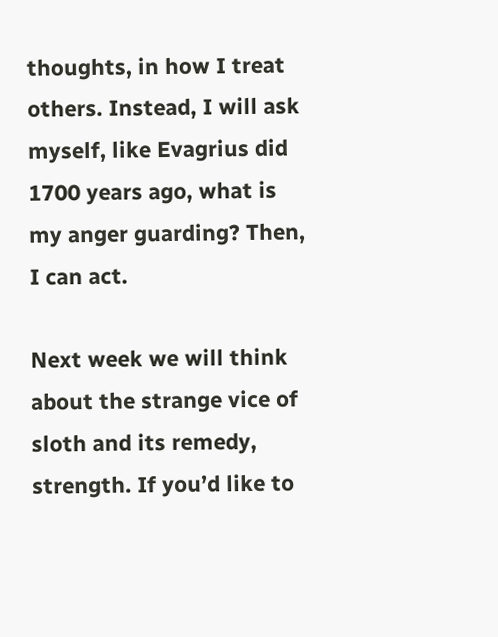thoughts, in how I treat others. Instead, I will ask myself, like Evagrius did 1700 years ago, what is my anger guarding? Then, I can act.

Next week we will think about the strange vice of sloth and its remedy, strength. If you’d like to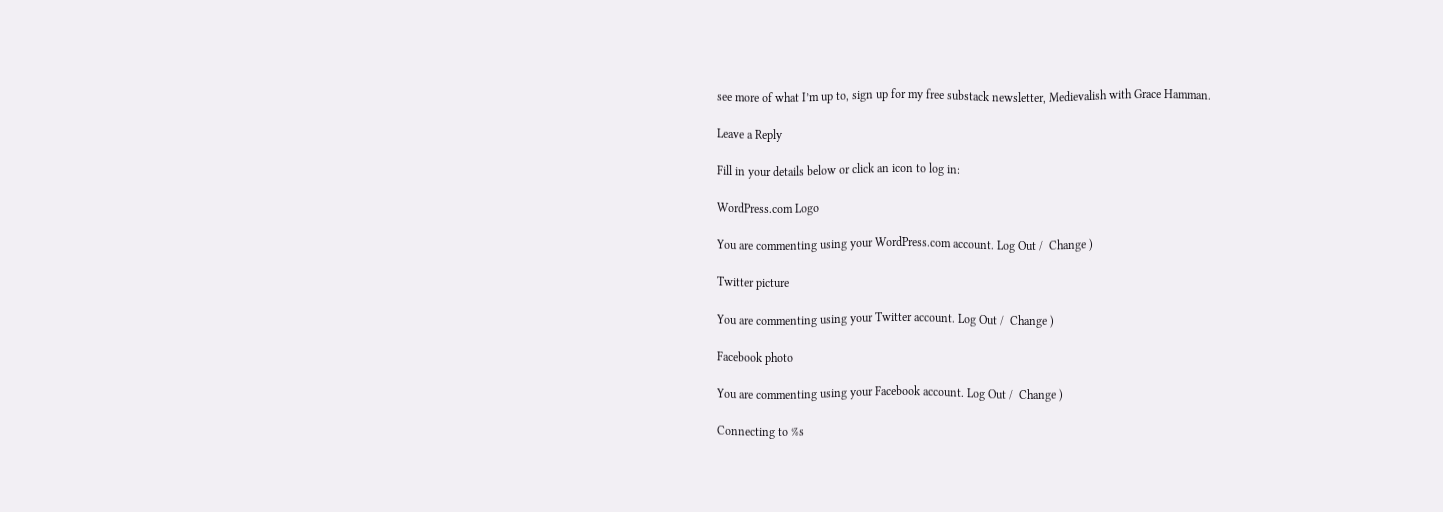see more of what I’m up to, sign up for my free substack newsletter, Medievalish with Grace Hamman.

Leave a Reply

Fill in your details below or click an icon to log in:

WordPress.com Logo

You are commenting using your WordPress.com account. Log Out /  Change )

Twitter picture

You are commenting using your Twitter account. Log Out /  Change )

Facebook photo

You are commenting using your Facebook account. Log Out /  Change )

Connecting to %s